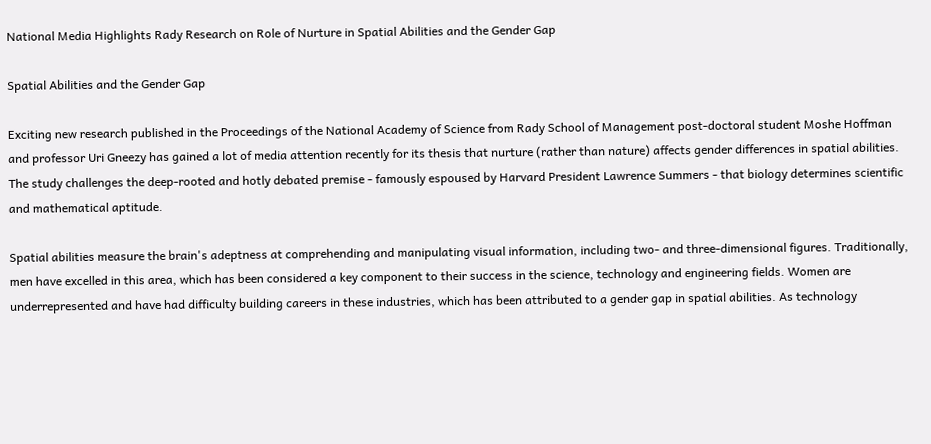National Media Highlights Rady Research on Role of Nurture in Spatial Abilities and the Gender Gap

Spatial Abilities and the Gender Gap

Exciting new research published in the Proceedings of the National Academy of Science from Rady School of Management post-doctoral student Moshe Hoffman and professor Uri Gneezy has gained a lot of media attention recently for its thesis that nurture (rather than nature) affects gender differences in spatial abilities. The study challenges the deep-rooted and hotly debated premise - famously espoused by Harvard President Lawrence Summers - that biology determines scientific and mathematical aptitude.

Spatial abilities measure the brain's adeptness at comprehending and manipulating visual information, including two- and three-dimensional figures. Traditionally, men have excelled in this area, which has been considered a key component to their success in the science, technology and engineering fields. Women are underrepresented and have had difficulty building careers in these industries, which has been attributed to a gender gap in spatial abilities. As technology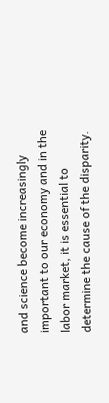and science become increasingly important to our economy and in the labor market, it is essential to determine the cause of the disparity.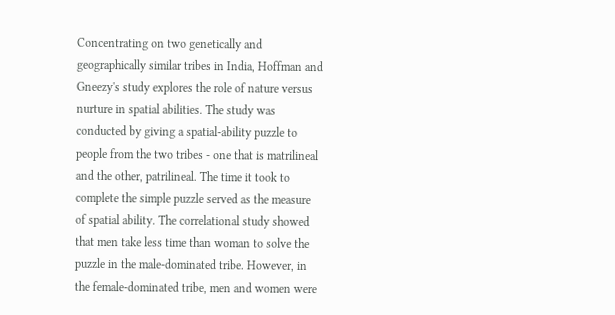Concentrating on two genetically and geographically similar tribes in India, Hoffman and Gneezy's study explores the role of nature versus nurture in spatial abilities. The study was conducted by giving a spatial-ability puzzle to people from the two tribes - one that is matrilineal and the other, patrilineal. The time it took to complete the simple puzzle served as the measure of spatial ability. The correlational study showed that men take less time than woman to solve the puzzle in the male-dominated tribe. However, in the female-dominated tribe, men and women were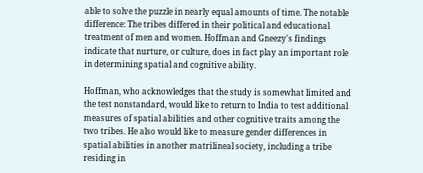able to solve the puzzle in nearly equal amounts of time. The notable difference: The tribes differed in their political and educational treatment of men and women. Hoffman and Gneezy's findings indicate that nurture, or culture, does in fact play an important role in determining spatial and cognitive ability.

Hoffman, who acknowledges that the study is somewhat limited and the test nonstandard, would like to return to India to test additional measures of spatial abilities and other cognitive traits among the two tribes. He also would like to measure gender differences in spatial abilities in another matrilineal society, including a tribe residing in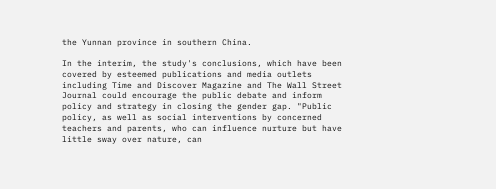the Yunnan province in southern China.

In the interim, the study's conclusions, which have been covered by esteemed publications and media outlets including Time and Discover Magazine and The Wall Street Journal could encourage the public debate and inform policy and strategy in closing the gender gap. "Public policy, as well as social interventions by concerned teachers and parents, who can influence nurture but have little sway over nature, can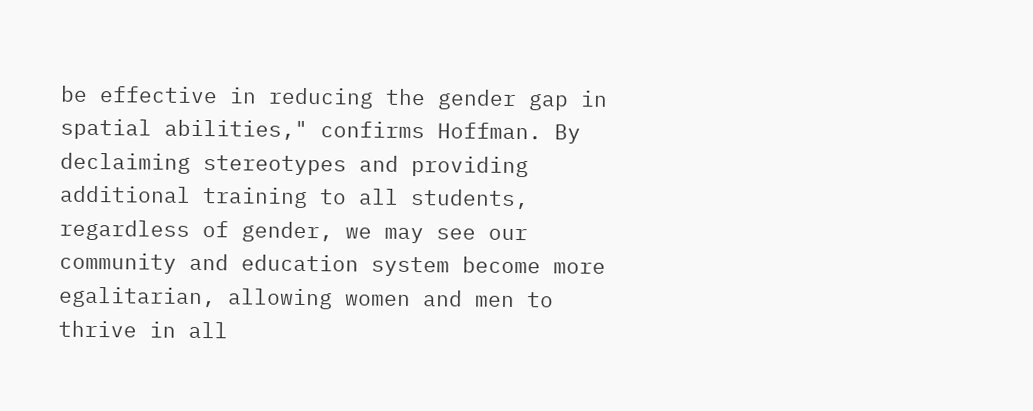be effective in reducing the gender gap in spatial abilities," confirms Hoffman. By declaiming stereotypes and providing additional training to all students, regardless of gender, we may see our community and education system become more egalitarian, allowing women and men to thrive in all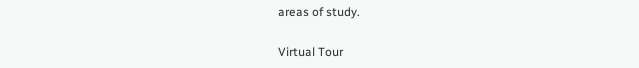areas of study.

Virtual Tour